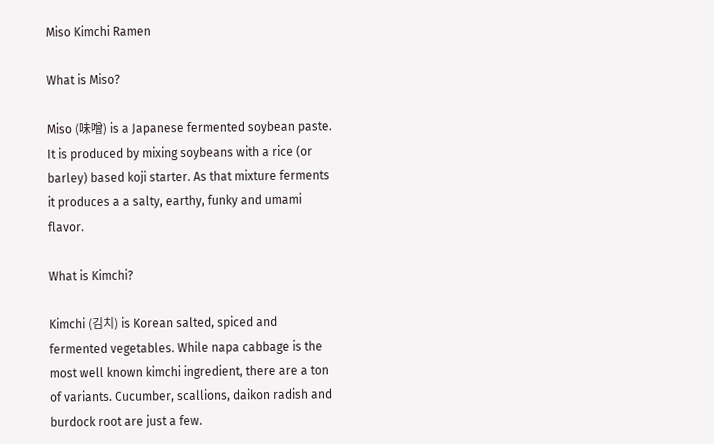Miso Kimchi Ramen

What is Miso?

Miso (味噌) is a Japanese fermented soybean paste. It is produced by mixing soybeans with a rice (or barley) based koji starter. As that mixture ferments it produces a a salty, earthy, funky and umami flavor.

What is Kimchi?

Kimchi (김치) is Korean salted, spiced and fermented vegetables. While napa cabbage is the most well known kimchi ingredient, there are a ton of variants. Cucumber, scallions, daikon radish and burdock root are just a few.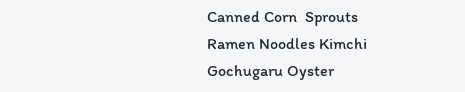Canned Corn  Sprouts Ramen Noodles Kimchi Gochugaru Oyster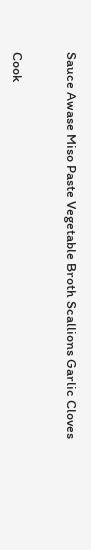Sauce Awase Miso Paste Vegetable Broth Scallions Garlic Cloves


Cook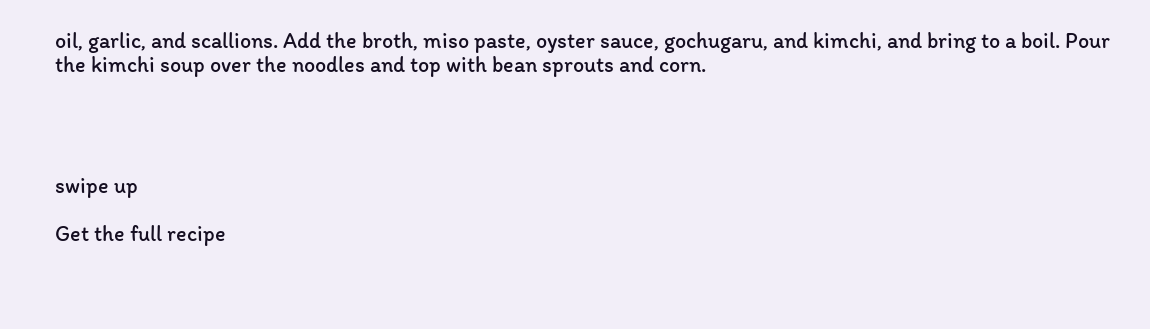oil, garlic, and scallions. Add the broth, miso paste, oyster sauce, gochugaru, and kimchi, and bring to a boil. Pour the kimchi soup over the noodles and top with bean sprouts and corn.




swipe up

Get the full recipe